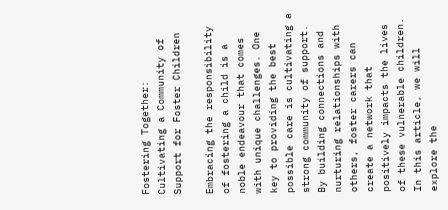Fostering Together: Cultivating a Community of Support for Foster Children

Embracing the responsibility of fostering a child is a noble endeavour that comes with unique challenges. One key to providing the best possible care is cultivating a strong community of support. By building connections and nurturing relationships with others, foster carers can create a network that positively impacts the lives of these vulnerable children. In this article, we will explore the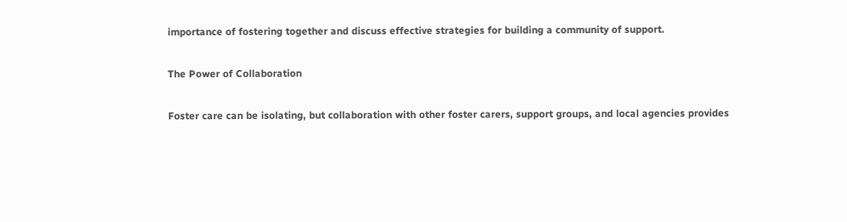importance of fostering together and discuss effective strategies for building a community of support.

The Power of Collaboration

Foster care can be isolating, but collaboration with other foster carers, support groups, and local agencies provides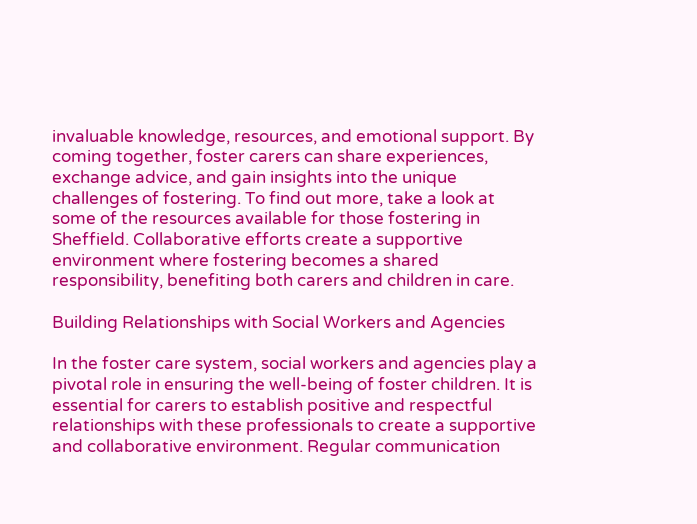invaluable knowledge, resources, and emotional support. By coming together, foster carers can share experiences, exchange advice, and gain insights into the unique challenges of fostering. To find out more, take a look at some of the resources available for those fostering in Sheffield. Collaborative efforts create a supportive environment where fostering becomes a shared responsibility, benefiting both carers and children in care.

Building Relationships with Social Workers and Agencies

In the foster care system, social workers and agencies play a pivotal role in ensuring the well-being of foster children. It is essential for carers to establish positive and respectful relationships with these professionals to create a supportive and collaborative environment. Regular communication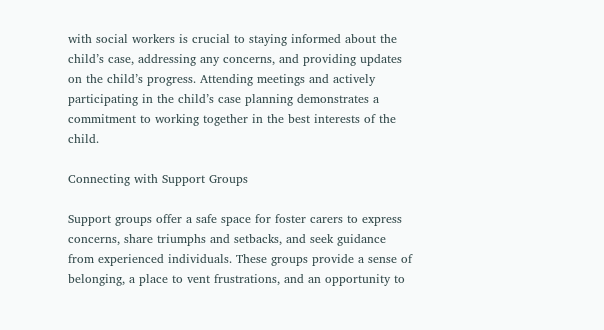with social workers is crucial to staying informed about the child’s case, addressing any concerns, and providing updates on the child’s progress. Attending meetings and actively participating in the child’s case planning demonstrates a commitment to working together in the best interests of the child.

Connecting with Support Groups

Support groups offer a safe space for foster carers to express concerns, share triumphs and setbacks, and seek guidance from experienced individuals. These groups provide a sense of belonging, a place to vent frustrations, and an opportunity to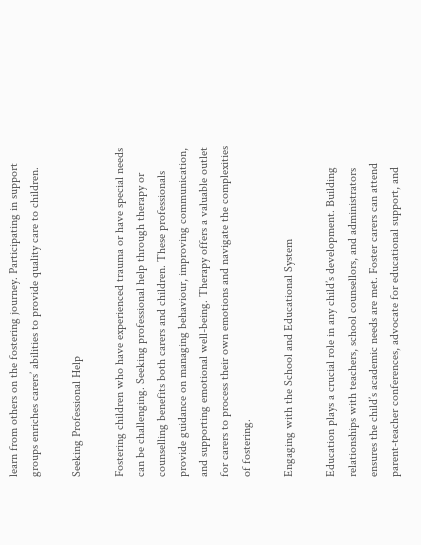learn from others on the fostering journey. Participating in support groups enriches carers’ abilities to provide quality care to children.

Seeking Professional Help

Fostering children who have experienced trauma or have special needs can be challenging. Seeking professional help through therapy or counselling benefits both carers and children. These professionals provide guidance on managing behaviour, improving communication, and supporting emotional well-being. Therapy offers a valuable outlet for carers to process their own emotions and navigate the complexities of fostering.

Engaging with the School and Educational System

Education plays a crucial role in any child’s development. Building relationships with teachers, school counsellors, and administrators ensures the child’s academic needs are met. Foster carers can attend parent-teacher conferences, advocate for educational support, and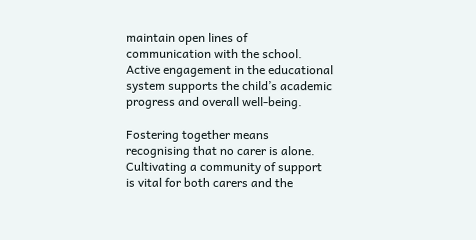maintain open lines of communication with the school. Active engagement in the educational system supports the child’s academic progress and overall well-being.

Fostering together means recognising that no carer is alone. Cultivating a community of support is vital for both carers and the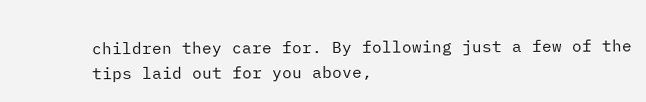children they care for. By following just a few of the tips laid out for you above,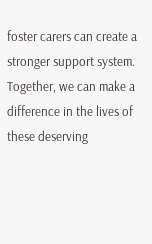foster carers can create a stronger support system. Together, we can make a difference in the lives of these deserving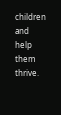children and help them thrive.